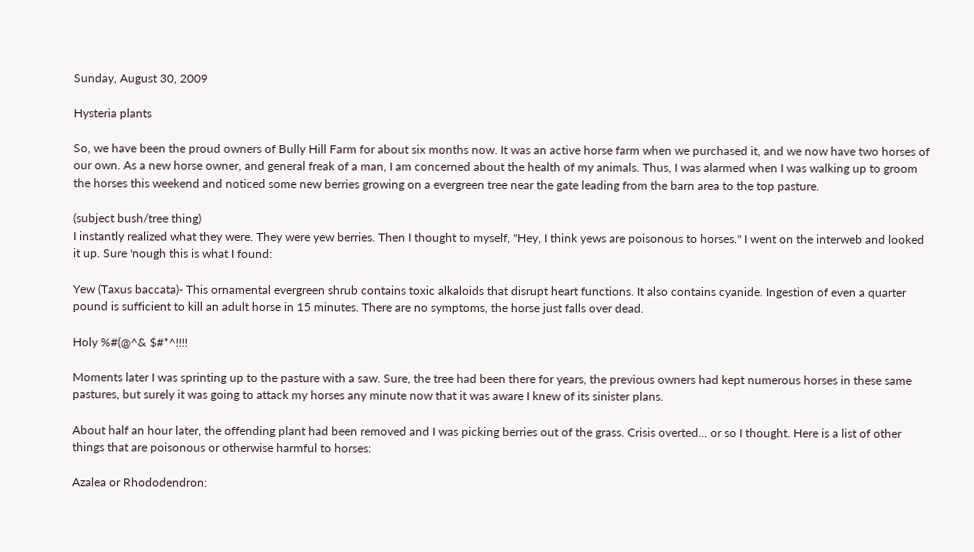Sunday, August 30, 2009

Hysteria plants

So, we have been the proud owners of Bully Hill Farm for about six months now. It was an active horse farm when we purchased it, and we now have two horses of our own. As a new horse owner, and general freak of a man, I am concerned about the health of my animals. Thus, I was alarmed when I was walking up to groom the horses this weekend and noticed some new berries growing on a evergreen tree near the gate leading from the barn area to the top pasture.

(subject bush/tree thing)
I instantly realized what they were. They were yew berries. Then I thought to myself, "Hey, I think yews are poisonous to horses." I went on the interweb and looked it up. Sure 'nough this is what I found:

Yew (Taxus baccata)- This ornamental evergreen shrub contains toxic alkaloids that disrupt heart functions. It also contains cyanide. Ingestion of even a quarter pound is sufficient to kill an adult horse in 15 minutes. There are no symptoms, the horse just falls over dead.

Holy %#(@^& $#*^!!!!

Moments later I was sprinting up to the pasture with a saw. Sure, the tree had been there for years, the previous owners had kept numerous horses in these same pastures, but surely it was going to attack my horses any minute now that it was aware I knew of its sinister plans.

About half an hour later, the offending plant had been removed and I was picking berries out of the grass. Crisis overted... or so I thought. Here is a list of other things that are poisonous or otherwise harmful to horses:

Azalea or Rhododendron: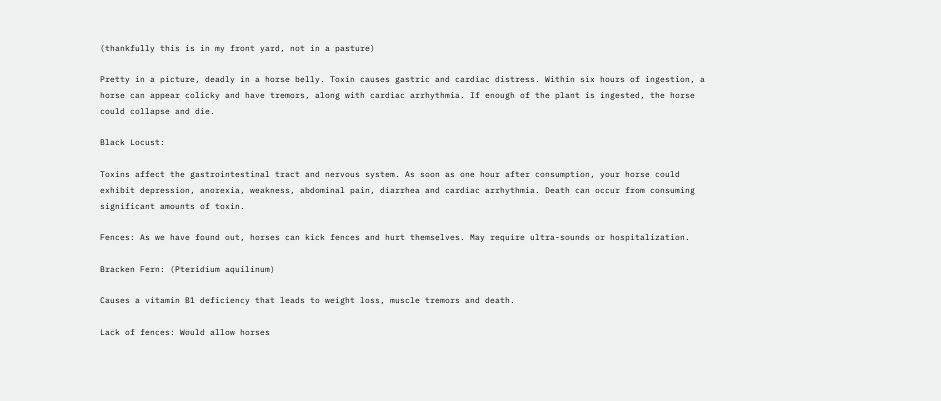(thankfully this is in my front yard, not in a pasture)

Pretty in a picture, deadly in a horse belly. Toxin causes gastric and cardiac distress. Within six hours of ingestion, a horse can appear colicky and have tremors, along with cardiac arrhythmia. If enough of the plant is ingested, the horse could collapse and die.

Black Locust:

Toxins affect the gastrointestinal tract and nervous system. As soon as one hour after consumption, your horse could exhibit depression, anorexia, weakness, abdominal pain, diarrhea and cardiac arrhythmia. Death can occur from consuming significant amounts of toxin.

Fences: As we have found out, horses can kick fences and hurt themselves. May require ultra-sounds or hospitalization.

Bracken Fern: (Pteridium aquilinum)

Causes a vitamin B1 deficiency that leads to weight loss, muscle tremors and death.

Lack of fences: Would allow horses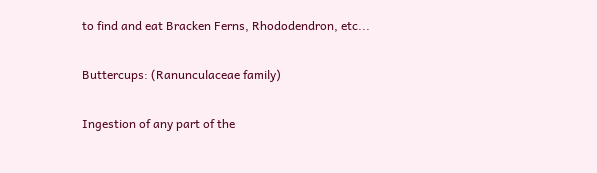to find and eat Bracken Ferns, Rhododendron, etc...

Buttercups: (Ranunculaceae family)

Ingestion of any part of the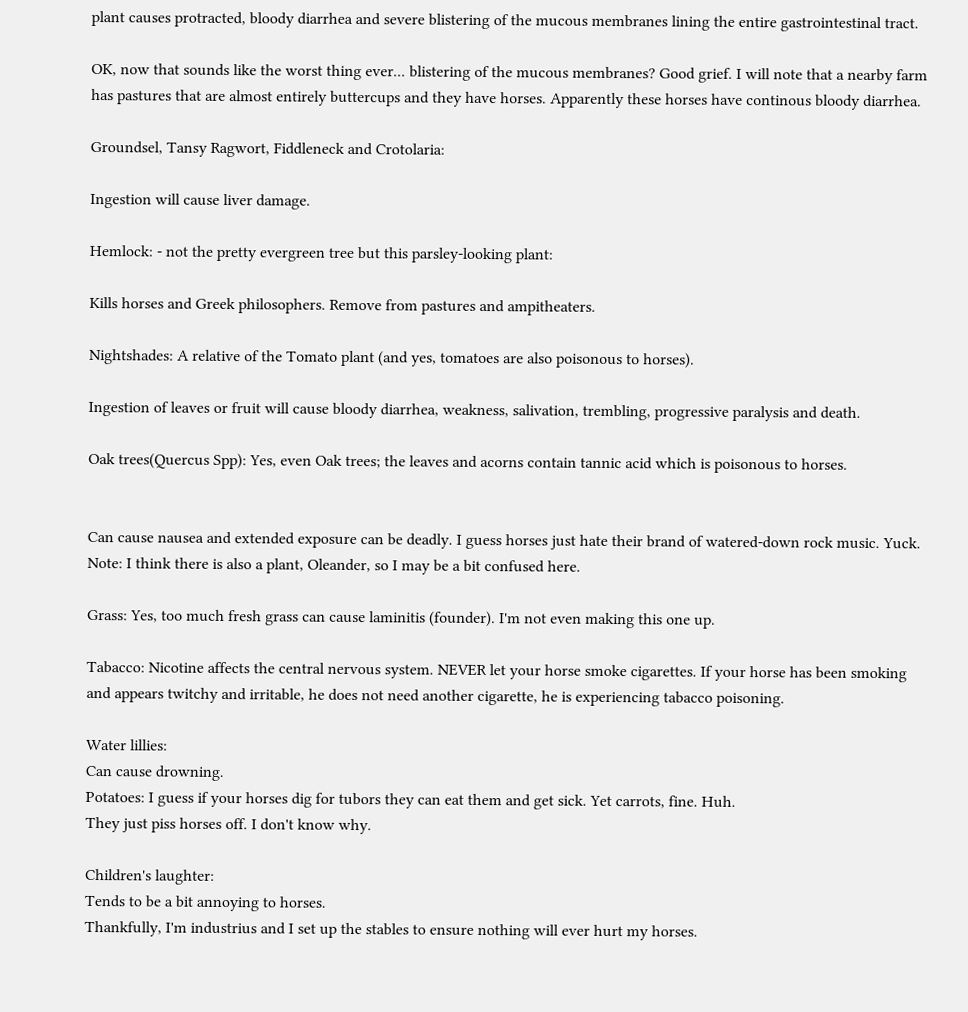plant causes protracted, bloody diarrhea and severe blistering of the mucous membranes lining the entire gastrointestinal tract.

OK, now that sounds like the worst thing ever... blistering of the mucous membranes? Good grief. I will note that a nearby farm has pastures that are almost entirely buttercups and they have horses. Apparently these horses have continous bloody diarrhea.

Groundsel, Tansy Ragwort, Fiddleneck and Crotolaria:

Ingestion will cause liver damage.

Hemlock: - not the pretty evergreen tree but this parsley-looking plant:

Kills horses and Greek philosophers. Remove from pastures and ampitheaters.

Nightshades: A relative of the Tomato plant (and yes, tomatoes are also poisonous to horses).

Ingestion of leaves or fruit will cause bloody diarrhea, weakness, salivation, trembling, progressive paralysis and death.

Oak trees(Quercus Spp): Yes, even Oak trees; the leaves and acorns contain tannic acid which is poisonous to horses.


Can cause nausea and extended exposure can be deadly. I guess horses just hate their brand of watered-down rock music. Yuck. Note: I think there is also a plant, Oleander, so I may be a bit confused here.

Grass: Yes, too much fresh grass can cause laminitis (founder). I'm not even making this one up.

Tabacco: Nicotine affects the central nervous system. NEVER let your horse smoke cigarettes. If your horse has been smoking and appears twitchy and irritable, he does not need another cigarette, he is experiencing tabacco poisoning.

Water lillies:
Can cause drowning.
Potatoes: I guess if your horses dig for tubors they can eat them and get sick. Yet carrots, fine. Huh.
They just piss horses off. I don't know why.

Children's laughter:
Tends to be a bit annoying to horses.
Thankfully, I'm industrius and I set up the stables to ensure nothing will ever hurt my horses.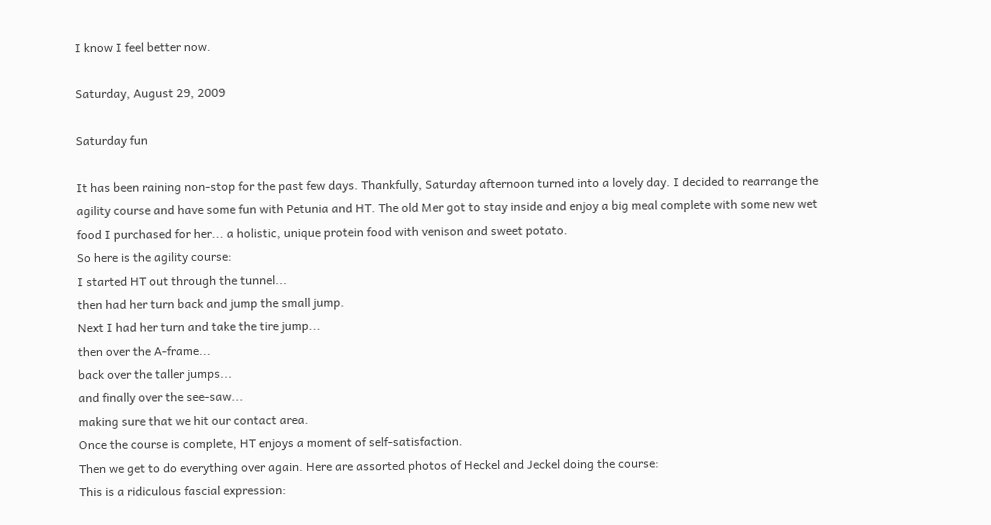I know I feel better now.

Saturday, August 29, 2009

Saturday fun

It has been raining non-stop for the past few days. Thankfully, Saturday afternoon turned into a lovely day. I decided to rearrange the agility course and have some fun with Petunia and HT. The old Mer got to stay inside and enjoy a big meal complete with some new wet food I purchased for her... a holistic, unique protein food with venison and sweet potato.
So here is the agility course:
I started HT out through the tunnel...
then had her turn back and jump the small jump.
Next I had her turn and take the tire jump...
then over the A-frame...
back over the taller jumps...
and finally over the see-saw...
making sure that we hit our contact area.
Once the course is complete, HT enjoys a moment of self-satisfaction.
Then we get to do everything over again. Here are assorted photos of Heckel and Jeckel doing the course:
This is a ridiculous fascial expression: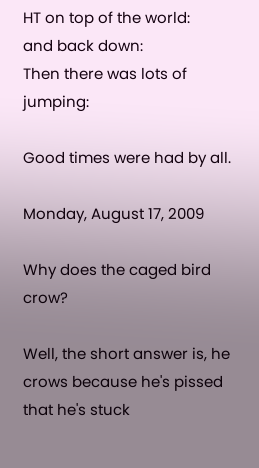HT on top of the world:
and back down:
Then there was lots of jumping:

Good times were had by all.

Monday, August 17, 2009

Why does the caged bird crow?

Well, the short answer is, he crows because he's pissed that he's stuck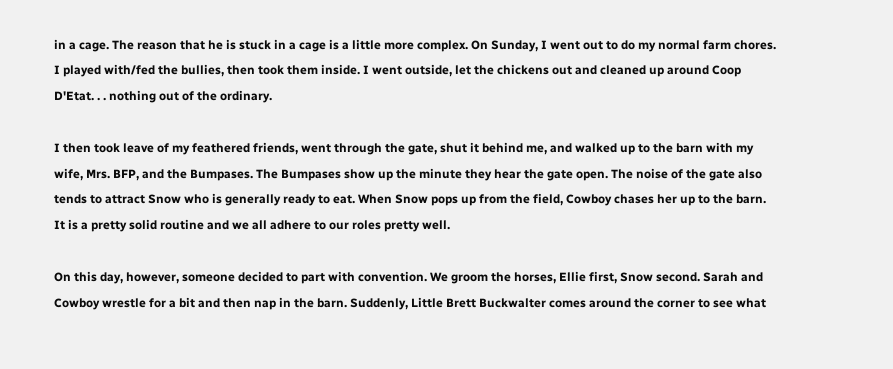in a cage. The reason that he is stuck in a cage is a little more complex. On Sunday, I went out to do my normal farm chores. I played with/fed the bullies, then took them inside. I went outside, let the chickens out and cleaned up around Coop D'Etat. . . nothing out of the ordinary.

I then took leave of my feathered friends, went through the gate, shut it behind me, and walked up to the barn with my wife, Mrs. BFP, and the Bumpases. The Bumpases show up the minute they hear the gate open. The noise of the gate also tends to attract Snow who is generally ready to eat. When Snow pops up from the field, Cowboy chases her up to the barn. It is a pretty solid routine and we all adhere to our roles pretty well.

On this day, however, someone decided to part with convention. We groom the horses, Ellie first, Snow second. Sarah and Cowboy wrestle for a bit and then nap in the barn. Suddenly, Little Brett Buckwalter comes around the corner to see what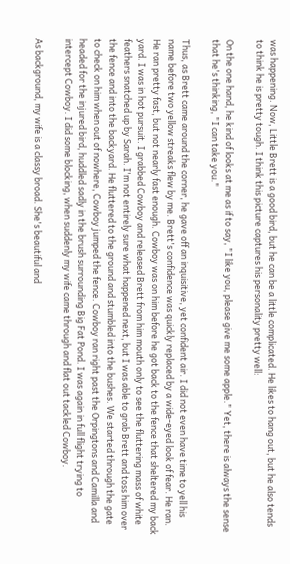was happening. Now, Little Brett is a good bird, but he can be a little complicated. He likes to hang out, but he also tends to think he is pretty tough. I think this picture captures his personality pretty well:

On the one hand, he kind of looks at me as if to say, "I like you, please give me some apple." Yet, there is always the sense that he's thinking, "I can take you."

Thus, as Brett came around the corner, he gave off an inquisitive, yet confident air. I did not even have time to yell his name before two yellow streaks flew by me. Brett's confidence was quickly replaced by a wide-eyed look of fear. He ran. He ran pretty fast, but not nearly fast enough. Cowboy was on him before he got back to the fence that sheltered my back yard. I was in hot pursuit. I grabbed Cowboy and released Brett from him mouth only to see the fluttering mass of white feathers snatched up by Sarah. I'm not entirely sure what happened next, but I was able to grab Brett and toss him over the fence and into the backyard. He fluttered to the ground and stumbled into the bushes. We started through the gate to check on him when out of nowhere, Cowboy jumped the fence. Cowboy ran right past the Orpingtons and Camilla and headed for the injured bird, huddled sadly in the brush surrounding Big Fat Pond. I was again in full flight trying to intercept Cowboy. I did some blocking, when suddenly my wife came through and flat out tackled Cowboy.

As background, my wife is a classy broad. She's beautiful and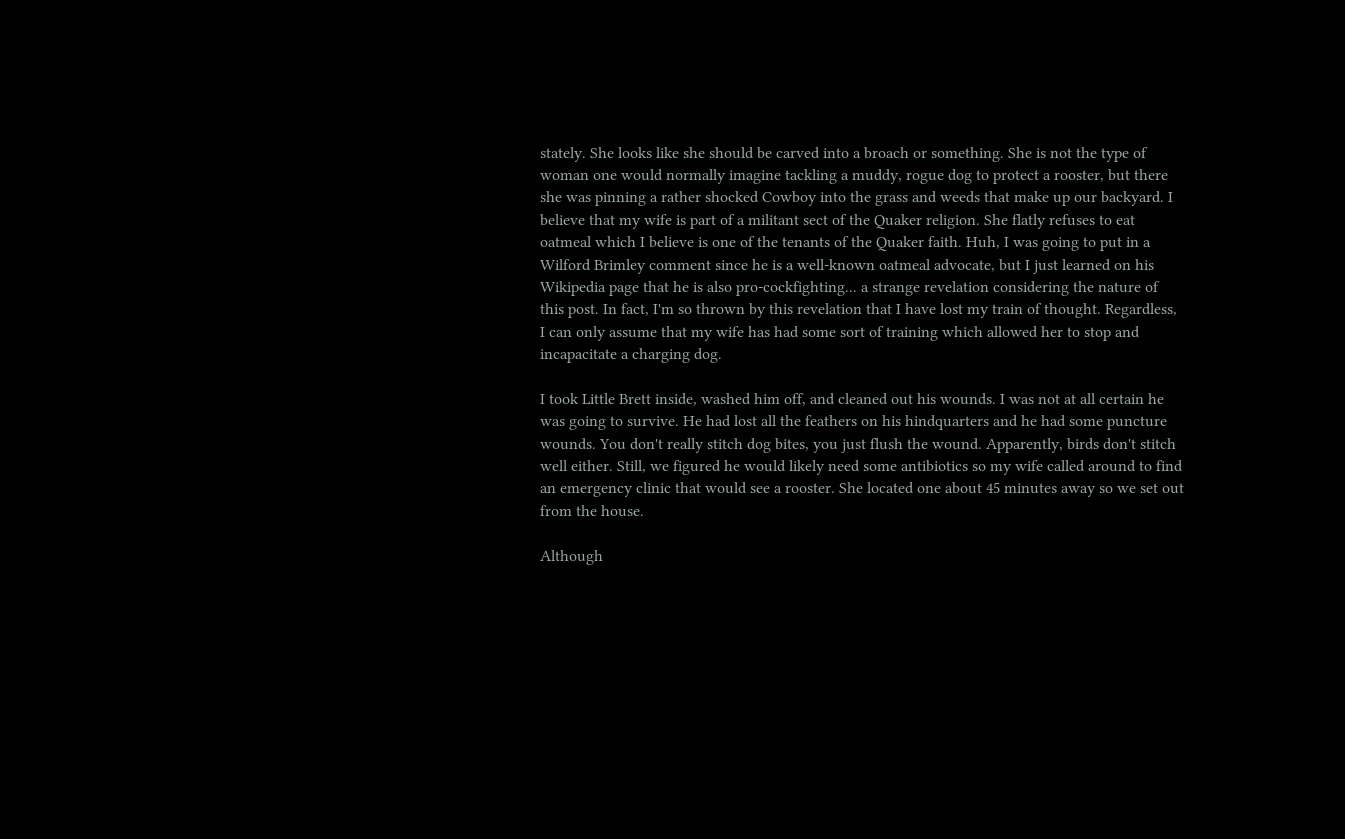stately. She looks like she should be carved into a broach or something. She is not the type of woman one would normally imagine tackling a muddy, rogue dog to protect a rooster, but there she was pinning a rather shocked Cowboy into the grass and weeds that make up our backyard. I believe that my wife is part of a militant sect of the Quaker religion. She flatly refuses to eat oatmeal which I believe is one of the tenants of the Quaker faith. Huh, I was going to put in a Wilford Brimley comment since he is a well-known oatmeal advocate, but I just learned on his Wikipedia page that he is also pro-cockfighting... a strange revelation considering the nature of this post. In fact, I'm so thrown by this revelation that I have lost my train of thought. Regardless, I can only assume that my wife has had some sort of training which allowed her to stop and incapacitate a charging dog.

I took Little Brett inside, washed him off, and cleaned out his wounds. I was not at all certain he was going to survive. He had lost all the feathers on his hindquarters and he had some puncture wounds. You don't really stitch dog bites, you just flush the wound. Apparently, birds don't stitch well either. Still, we figured he would likely need some antibiotics so my wife called around to find an emergency clinic that would see a rooster. She located one about 45 minutes away so we set out from the house.

Although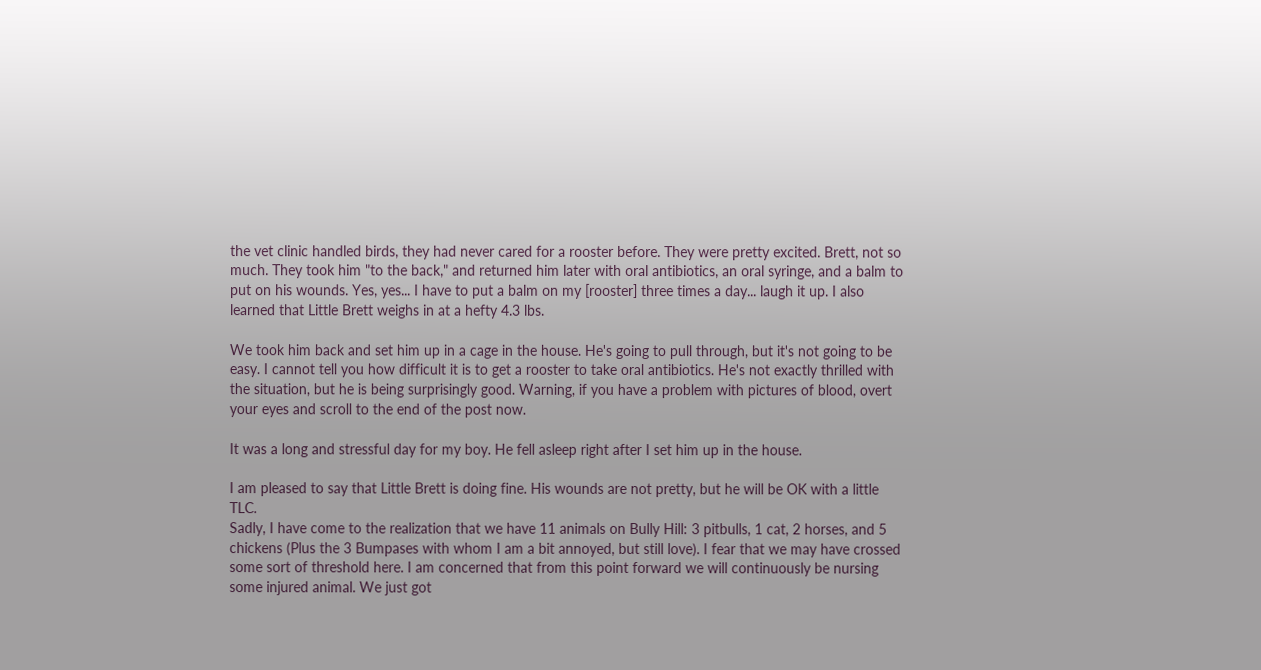the vet clinic handled birds, they had never cared for a rooster before. They were pretty excited. Brett, not so much. They took him "to the back," and returned him later with oral antibiotics, an oral syringe, and a balm to put on his wounds. Yes, yes... I have to put a balm on my [rooster] three times a day... laugh it up. I also learned that Little Brett weighs in at a hefty 4.3 lbs.

We took him back and set him up in a cage in the house. He's going to pull through, but it's not going to be easy. I cannot tell you how difficult it is to get a rooster to take oral antibiotics. He's not exactly thrilled with the situation, but he is being surprisingly good. Warning, if you have a problem with pictures of blood, overt your eyes and scroll to the end of the post now.

It was a long and stressful day for my boy. He fell asleep right after I set him up in the house.

I am pleased to say that Little Brett is doing fine. His wounds are not pretty, but he will be OK with a little TLC.
Sadly, I have come to the realization that we have 11 animals on Bully Hill: 3 pitbulls, 1 cat, 2 horses, and 5 chickens (Plus the 3 Bumpases with whom I am a bit annoyed, but still love). I fear that we may have crossed some sort of threshold here. I am concerned that from this point forward we will continuously be nursing some injured animal. We just got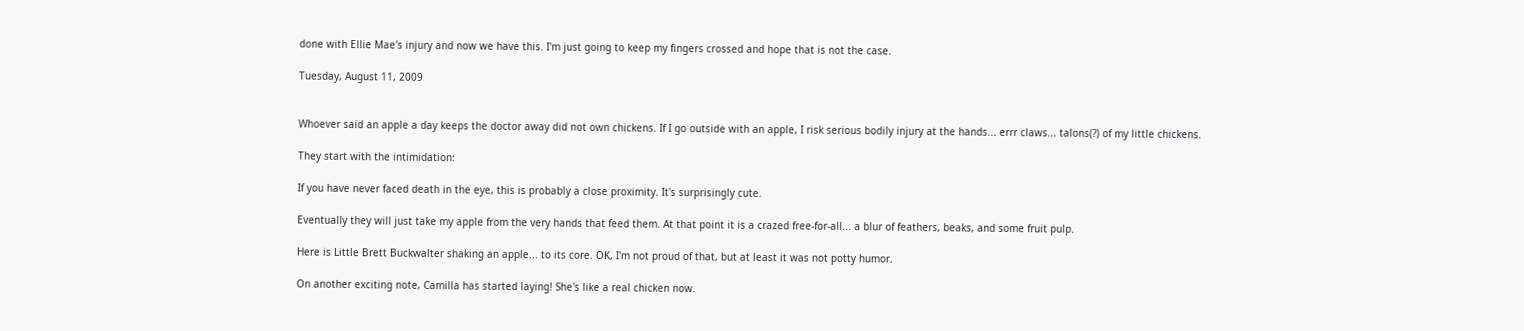done with Ellie Mae's injury and now we have this. I'm just going to keep my fingers crossed and hope that is not the case.

Tuesday, August 11, 2009


Whoever said an apple a day keeps the doctor away did not own chickens. If I go outside with an apple, I risk serious bodily injury at the hands... errr claws... talons(?) of my little chickens.

They start with the intimidation:

If you have never faced death in the eye, this is probably a close proximity. It's surprisingly cute.

Eventually they will just take my apple from the very hands that feed them. At that point it is a crazed free-for-all... a blur of feathers, beaks, and some fruit pulp.

Here is Little Brett Buckwalter shaking an apple... to its core. OK, I'm not proud of that, but at least it was not potty humor.

On another exciting note, Camilla has started laying! She's like a real chicken now.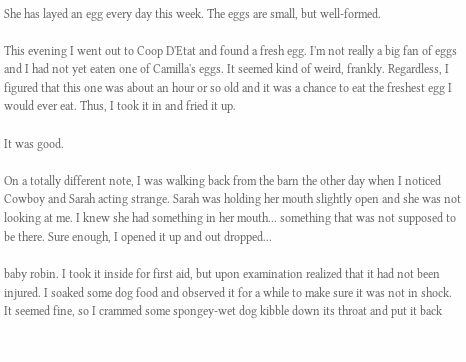She has layed an egg every day this week. The eggs are small, but well-formed.

This evening I went out to Coop D'Etat and found a fresh egg. I'm not really a big fan of eggs and I had not yet eaten one of Camilla's eggs. It seemed kind of weird, frankly. Regardless, I figured that this one was about an hour or so old and it was a chance to eat the freshest egg I would ever eat. Thus, I took it in and fried it up.

It was good.

On a totally different note, I was walking back from the barn the other day when I noticed Cowboy and Sarah acting strange. Sarah was holding her mouth slightly open and she was not looking at me. I knew she had something in her mouth... something that was not supposed to be there. Sure enough, I opened it up and out dropped...

baby robin. I took it inside for first aid, but upon examination realized that it had not been injured. I soaked some dog food and observed it for a while to make sure it was not in shock. It seemed fine, so I crammed some spongey-wet dog kibble down its throat and put it back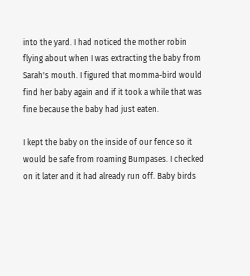into the yard. I had noticed the mother robin flying about when I was extracting the baby from Sarah's mouth. I figured that momma-bird would find her baby again and if it took a while that was fine because the baby had just eaten.

I kept the baby on the inside of our fence so it would be safe from roaming Bumpases. I checked on it later and it had already run off. Baby birds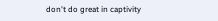don't do great in captivity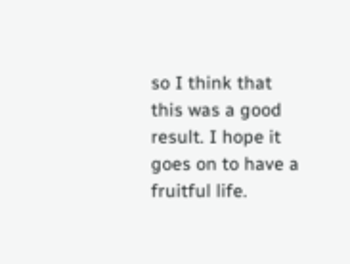so I think that this was a good result. I hope it goes on to have a fruitful life.